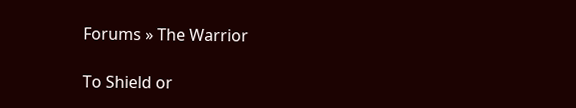Forums » The Warrior

To Shield or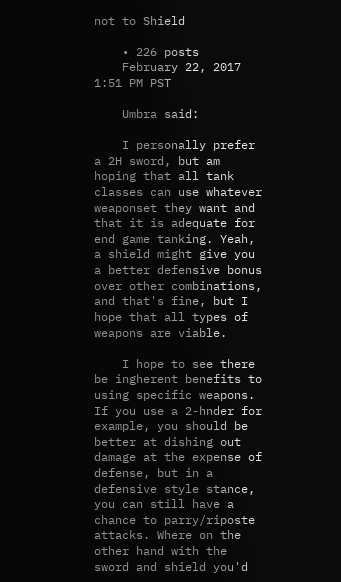not to Shield

    • 226 posts
    February 22, 2017 1:51 PM PST

    Umbra said:

    I personally prefer a 2H sword, but am hoping that all tank classes can use whatever weaponset they want and that it is adequate for end game tanking. Yeah, a shield might give you a better defensive bonus over other combinations, and that's fine, but I hope that all types of weapons are viable.

    I hope to see there be ingherent benefits to using specific weapons. If you use a 2-hnder for example, you should be better at dishing out damage at the expense of defense, but in a defensive style stance, you can still have a chance to parry/riposte attacks. Where on the other hand with the sword and shield you'd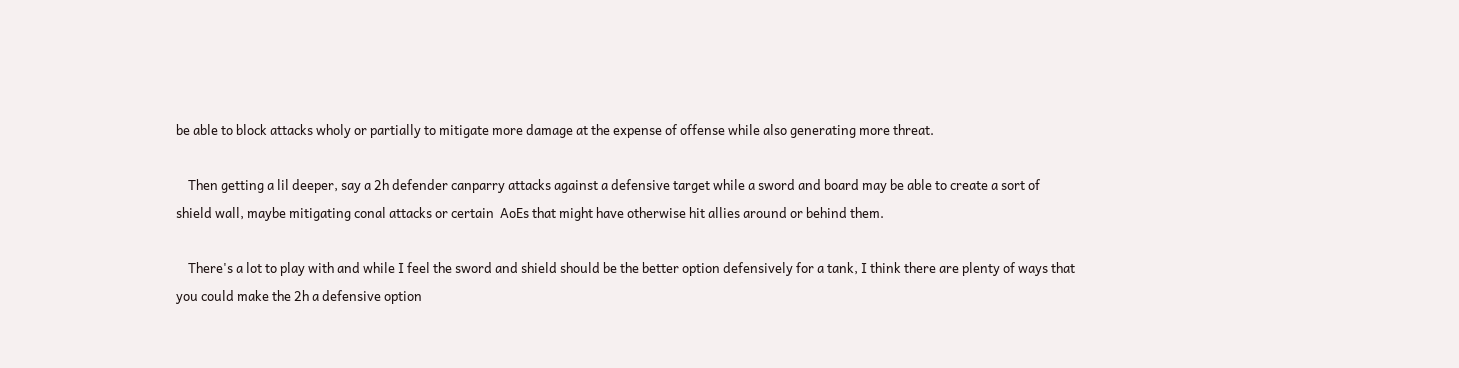be able to block attacks wholy or partially to mitigate more damage at the expense of offense while also generating more threat.

    Then getting a lil deeper, say a 2h defender canparry attacks against a defensive target while a sword and board may be able to create a sort of shield wall, maybe mitigating conal attacks or certain  AoEs that might have otherwise hit allies around or behind them.

    There's a lot to play with and while I feel the sword and shield should be the better option defensively for a tank, I think there are plenty of ways that you could make the 2h a defensive option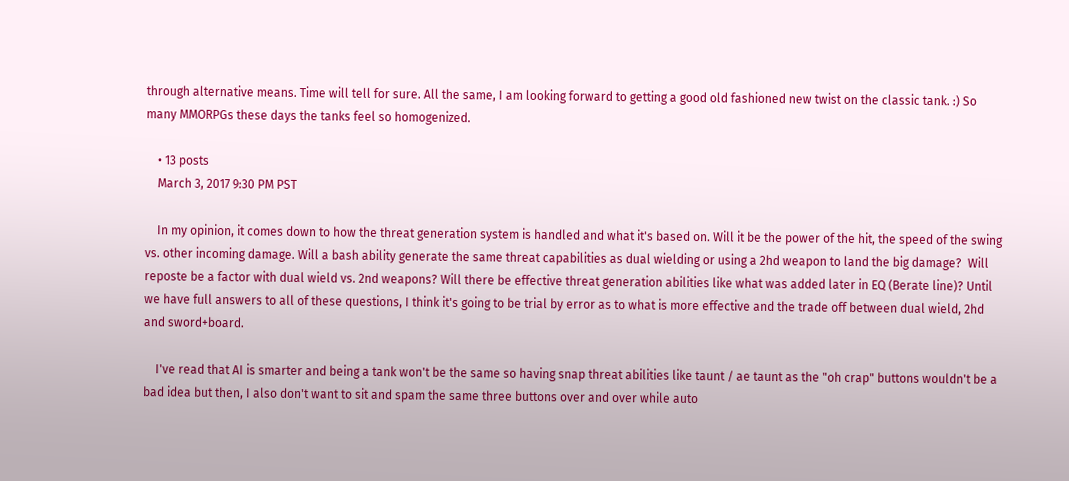through alternative means. Time will tell for sure. All the same, I am looking forward to getting a good old fashioned new twist on the classic tank. :) So many MMORPGs these days the tanks feel so homogenized.

    • 13 posts
    March 3, 2017 9:30 PM PST

    In my opinion, it comes down to how the threat generation system is handled and what it's based on. Will it be the power of the hit, the speed of the swing vs. other incoming damage. Will a bash ability generate the same threat capabilities as dual wielding or using a 2hd weapon to land the big damage?  Will reposte be a factor with dual wield vs. 2nd weapons? Will there be effective threat generation abilities like what was added later in EQ (Berate line)? Until we have full answers to all of these questions, I think it's going to be trial by error as to what is more effective and the trade off between dual wield, 2hd and sword+board.

    I've read that AI is smarter and being a tank won't be the same so having snap threat abilities like taunt / ae taunt as the "oh crap" buttons wouldn't be a bad idea but then, I also don't want to sit and spam the same three buttons over and over while auto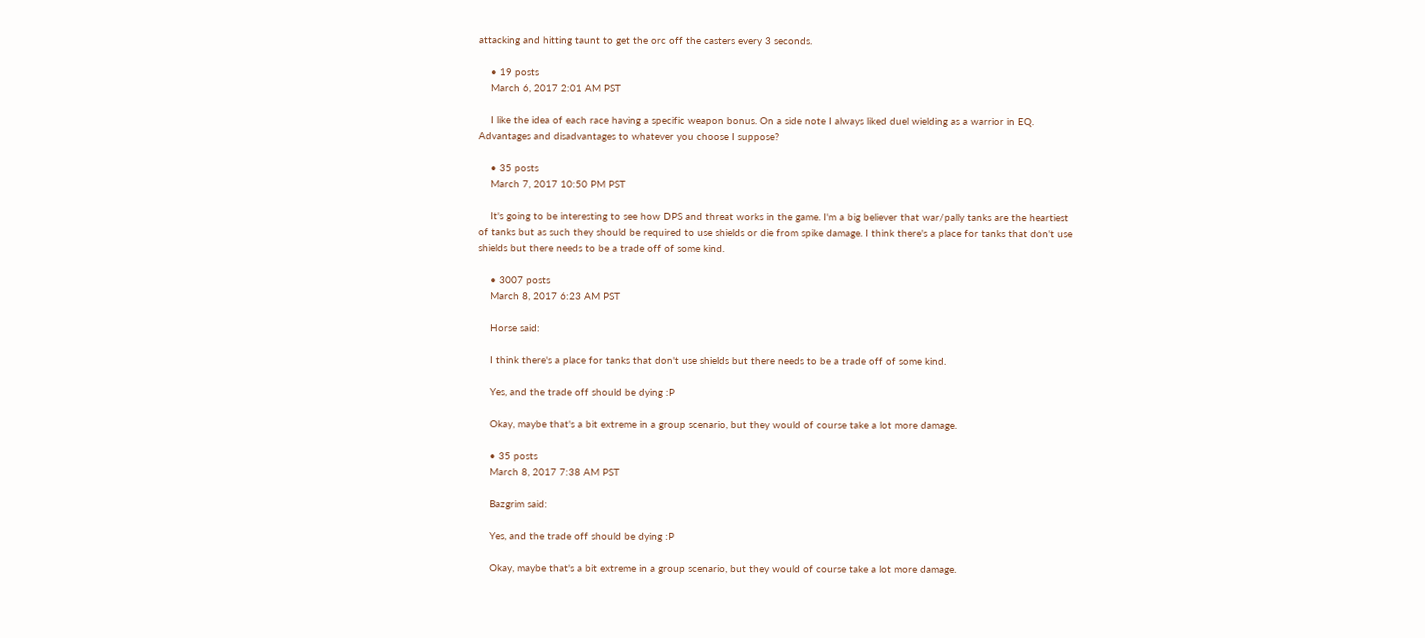attacking and hitting taunt to get the orc off the casters every 3 seconds.

    • 19 posts
    March 6, 2017 2:01 AM PST

    I like the idea of each race having a specific weapon bonus. On a side note I always liked duel wielding as a warrior in EQ. Advantages and disadvantages to whatever you choose I suppose?

    • 35 posts
    March 7, 2017 10:50 PM PST

    It's going to be interesting to see how DPS and threat works in the game. I'm a big believer that war/pally tanks are the heartiest of tanks but as such they should be required to use shields or die from spike damage. I think there's a place for tanks that don't use shields but there needs to be a trade off of some kind.

    • 3007 posts
    March 8, 2017 6:23 AM PST

    Horse said:

    I think there's a place for tanks that don't use shields but there needs to be a trade off of some kind.

    Yes, and the trade off should be dying :P

    Okay, maybe that's a bit extreme in a group scenario, but they would of course take a lot more damage.

    • 35 posts
    March 8, 2017 7:38 AM PST

    Bazgrim said:

    Yes, and the trade off should be dying :P

    Okay, maybe that's a bit extreme in a group scenario, but they would of course take a lot more damage.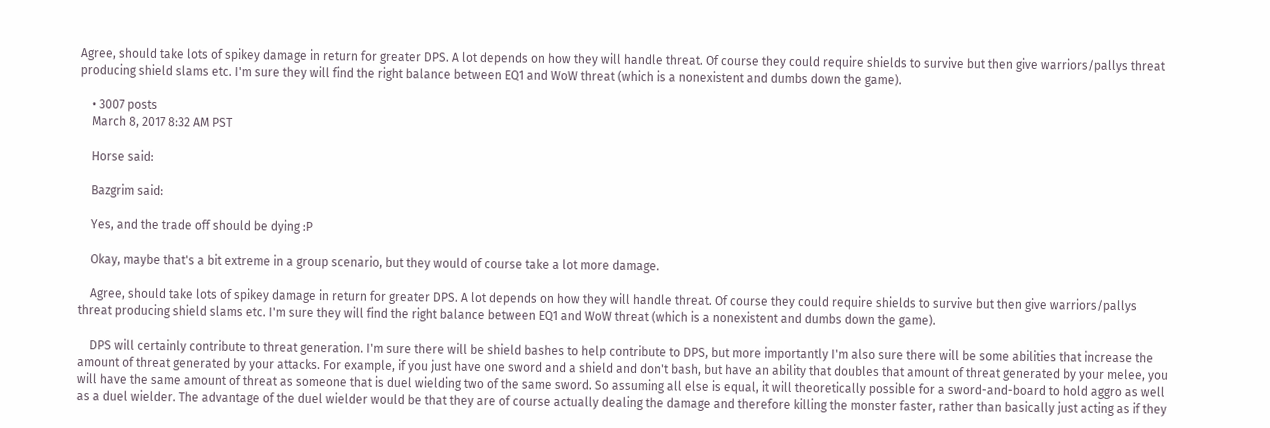Agree, should take lots of spikey damage in return for greater DPS. A lot depends on how they will handle threat. Of course they could require shields to survive but then give warriors/pallys threat producing shield slams etc. I'm sure they will find the right balance between EQ1 and WoW threat (which is a nonexistent and dumbs down the game).

    • 3007 posts
    March 8, 2017 8:32 AM PST

    Horse said:

    Bazgrim said:

    Yes, and the trade off should be dying :P

    Okay, maybe that's a bit extreme in a group scenario, but they would of course take a lot more damage.

    Agree, should take lots of spikey damage in return for greater DPS. A lot depends on how they will handle threat. Of course they could require shields to survive but then give warriors/pallys threat producing shield slams etc. I'm sure they will find the right balance between EQ1 and WoW threat (which is a nonexistent and dumbs down the game).

    DPS will certainly contribute to threat generation. I'm sure there will be shield bashes to help contribute to DPS, but more importantly I'm also sure there will be some abilities that increase the amount of threat generated by your attacks. For example, if you just have one sword and a shield and don't bash, but have an ability that doubles that amount of threat generated by your melee, you will have the same amount of threat as someone that is duel wielding two of the same sword. So assuming all else is equal, it will theoretically possible for a sword-and-board to hold aggro as well as a duel wielder. The advantage of the duel wielder would be that they are of course actually dealing the damage and therefore killing the monster faster, rather than basically just acting as if they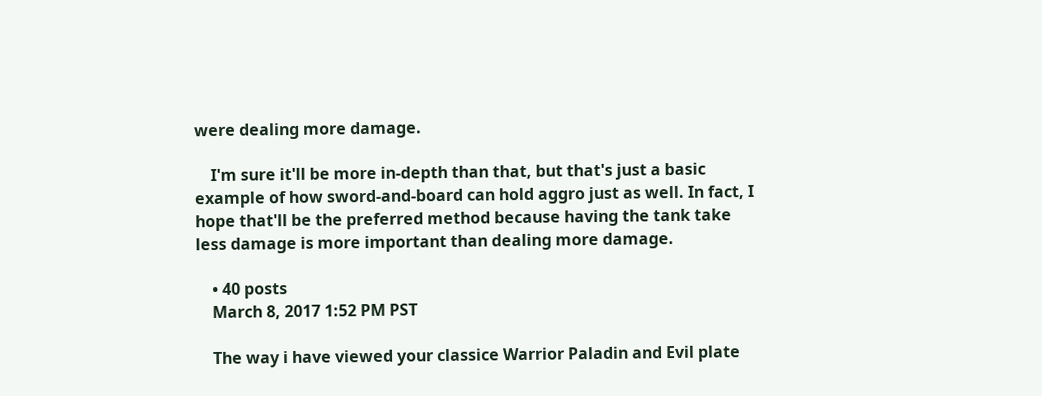were dealing more damage.

    I'm sure it'll be more in-depth than that, but that's just a basic example of how sword-and-board can hold aggro just as well. In fact, I hope that'll be the preferred method because having the tank take less damage is more important than dealing more damage.

    • 40 posts
    March 8, 2017 1:52 PM PST

    The way i have viewed your classice Warrior Paladin and Evil plate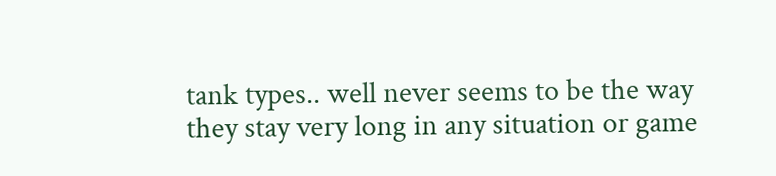tank types.. well never seems to be the way they stay very long in any situation or game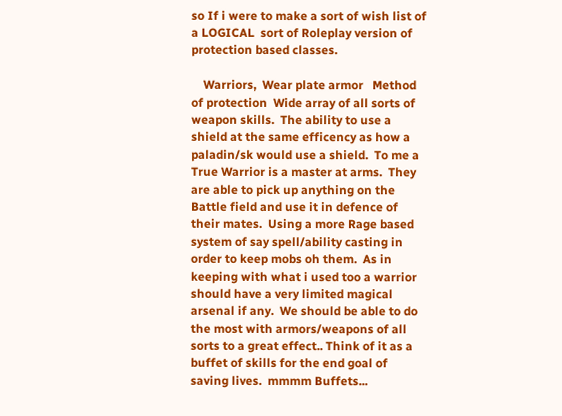so If i were to make a sort of wish list of a LOGICAL  sort of Roleplay version of protection based classes.

    Warriors,  Wear plate armor   Method of protection  Wide array of all sorts of weapon skills.  The ability to use a shield at the same efficency as how a paladin/sk would use a shield.  To me a True Warrior is a master at arms.  They are able to pick up anything on the Battle field and use it in defence of their mates.  Using a more Rage based system of say spell/ability casting in order to keep mobs oh them.  As in keeping with what i used too a warrior should have a very limited magical arsenal if any.  We should be able to do the most with armors/weapons of all sorts to a great effect.. Think of it as a buffet of skills for the end goal of saving lives.  mmmm Buffets...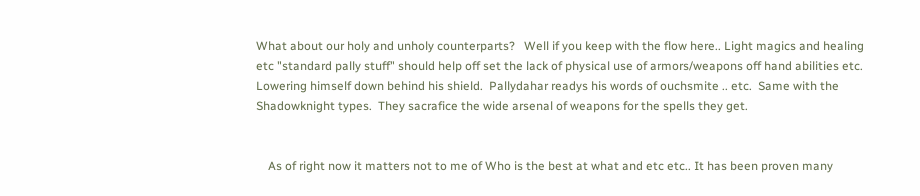What about our holy and unholy counterparts?   Well if you keep with the flow here.. Light magics and healing etc "standard pally stuff" should help off set the lack of physical use of armors/weapons off hand abilities etc.  Lowering himself down behind his shield.  Pallydahar readys his words of ouchsmite .. etc.  Same with the Shadowknight types.  They sacrafice the wide arsenal of weapons for the spells they get.


    As of right now it matters not to me of Who is the best at what and etc etc.. It has been proven many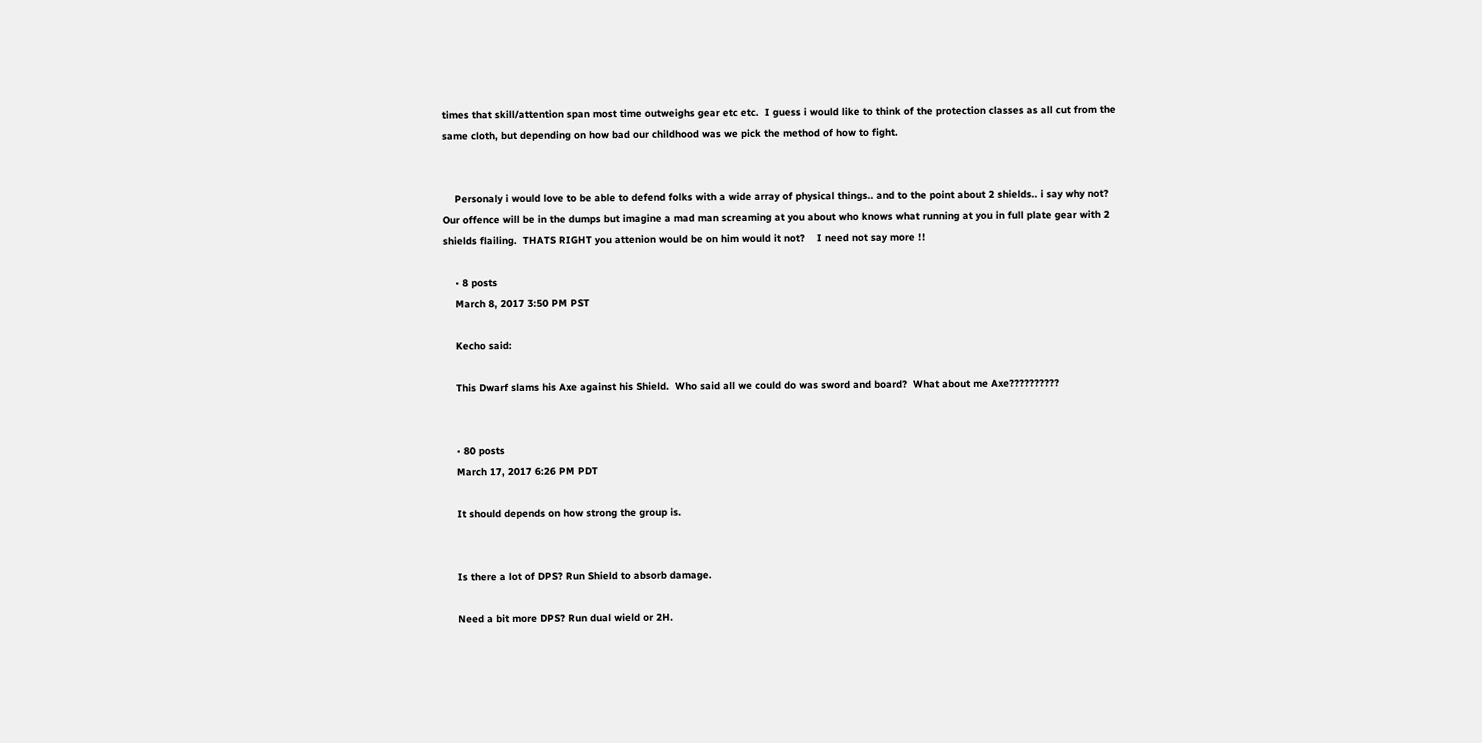times that skill/attention span most time outweighs gear etc etc.  I guess i would like to think of the protection classes as all cut from the same cloth, but depending on how bad our childhood was we pick the method of how to fight.


    Personaly i would love to be able to defend folks with a wide array of physical things.. and to the point about 2 shields.. i say why not?   Our offence will be in the dumps but imagine a mad man screaming at you about who knows what running at you in full plate gear with 2 shields flailing.  THATS RIGHT you attenion would be on him would it not?    I need not say more !!

    • 8 posts
    March 8, 2017 3:50 PM PST

    Kecho said:

    This Dwarf slams his Axe against his Shield.  Who said all we could do was sword and board?  What about me Axe??????????


    • 80 posts
    March 17, 2017 6:26 PM PDT

    It should depends on how strong the group is.


    Is there a lot of DPS? Run Shield to absorb damage.

    Need a bit more DPS? Run dual wield or 2H.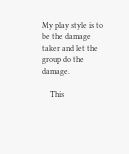My play style is to be the damage taker and let the group do the damage.

    This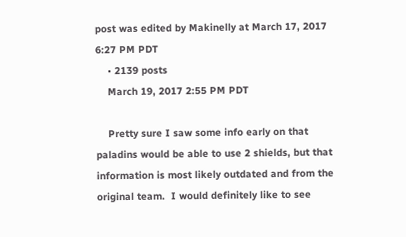post was edited by Makinelly at March 17, 2017 6:27 PM PDT
    • 2139 posts
    March 19, 2017 2:55 PM PDT

    Pretty sure I saw some info early on that paladins would be able to use 2 shields, but that information is most likely outdated and from the original team.  I would definitely like to see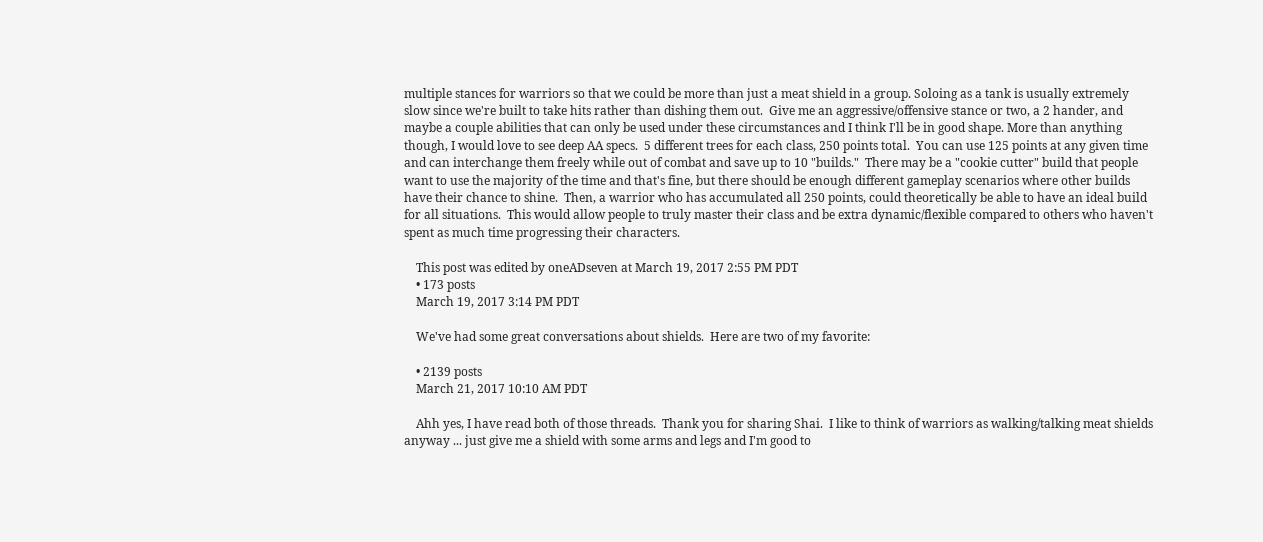multiple stances for warriors so that we could be more than just a meat shield in a group. Soloing as a tank is usually extremely slow since we're built to take hits rather than dishing them out.  Give me an aggressive/offensive stance or two, a 2 hander, and maybe a couple abilities that can only be used under these circumstances and I think I'll be in good shape. More than anything though, I would love to see deep AA specs.  5 different trees for each class, 250 points total.  You can use 125 points at any given time and can interchange them freely while out of combat and save up to 10 "builds."  There may be a "cookie cutter" build that people want to use the majority of the time and that's fine, but there should be enough different gameplay scenarios where other builds have their chance to shine.  Then, a warrior who has accumulated all 250 points, could theoretically be able to have an ideal build for all situations.  This would allow people to truly master their class and be extra dynamic/flexible compared to others who haven't spent as much time progressing their characters.

    This post was edited by oneADseven at March 19, 2017 2:55 PM PDT
    • 173 posts
    March 19, 2017 3:14 PM PDT

    We've had some great conversations about shields.  Here are two of my favorite:

    • 2139 posts
    March 21, 2017 10:10 AM PDT

    Ahh yes, I have read both of those threads.  Thank you for sharing Shai.  I like to think of warriors as walking/talking meat shields anyway ... just give me a shield with some arms and legs and I'm good to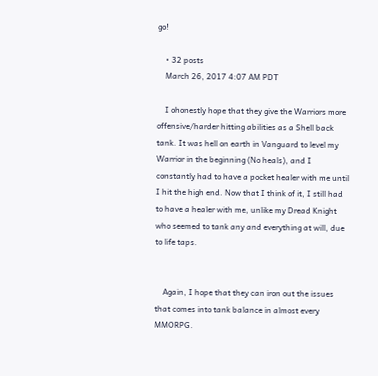go!

    • 32 posts
    March 26, 2017 4:07 AM PDT

    I ohonestly hope that they give the Warriors more offensive/harder hitting abilities as a Shell back tank. It was hell on earth in Vanguard to level my Warrior in the beginning (No heals), and I constantly had to have a pocket healer with me until I hit the high end. Now that I think of it, I still had to have a healer with me, unlike my Dread Knight who seemed to tank any and everything at will, due to life taps.


    Again, I hope that they can iron out the issues that comes into tank balance in almost every MMORPG.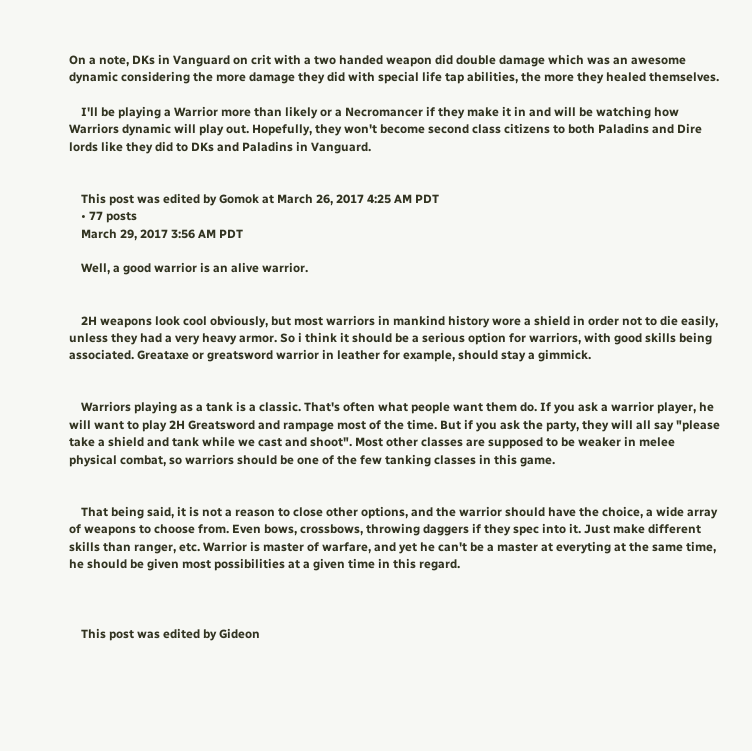On a note, DKs in Vanguard on crit with a two handed weapon did double damage which was an awesome dynamic considering the more damage they did with special life tap abilities, the more they healed themselves.

    I'll be playing a Warrior more than likely or a Necromancer if they make it in and will be watching how Warriors dynamic will play out. Hopefully, they won't become second class citizens to both Paladins and Dire lords like they did to DKs and Paladins in Vanguard.


    This post was edited by Gomok at March 26, 2017 4:25 AM PDT
    • 77 posts
    March 29, 2017 3:56 AM PDT

    Well, a good warrior is an alive warrior.


    2H weapons look cool obviously, but most warriors in mankind history wore a shield in order not to die easily, unless they had a very heavy armor. So i think it should be a serious option for warriors, with good skills being associated. Greataxe or greatsword warrior in leather for example, should stay a gimmick.


    Warriors playing as a tank is a classic. That's often what people want them do. If you ask a warrior player, he will want to play 2H Greatsword and rampage most of the time. But if you ask the party, they will all say "please take a shield and tank while we cast and shoot". Most other classes are supposed to be weaker in melee physical combat, so warriors should be one of the few tanking classes in this game.


    That being said, it is not a reason to close other options, and the warrior should have the choice, a wide array of weapons to choose from. Even bows, crossbows, throwing daggers if they spec into it. Just make different skills than ranger, etc. Warrior is master of warfare, and yet he can't be a master at everyting at the same time, he should be given most possibilities at a given time in this regard.



    This post was edited by Gideon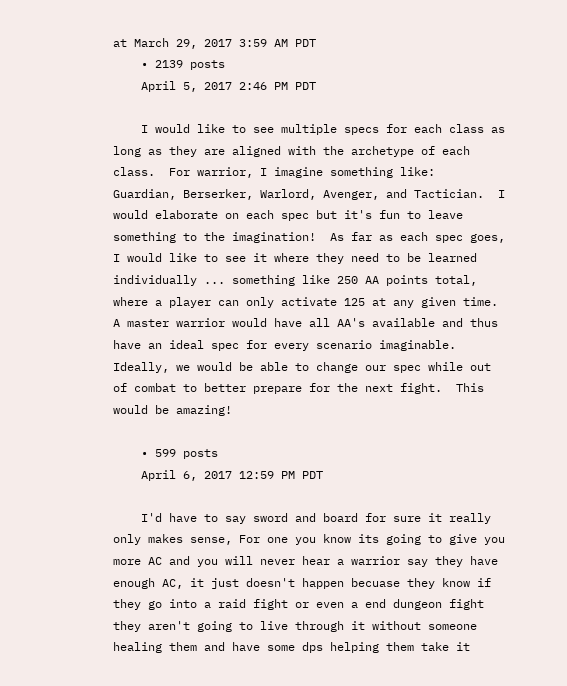at March 29, 2017 3:59 AM PDT
    • 2139 posts
    April 5, 2017 2:46 PM PDT

    I would like to see multiple specs for each class as long as they are aligned with the archetype of each class.  For warrior, I imagine something like:  Guardian, Berserker, Warlord, Avenger, and Tactician.  I would elaborate on each spec but it's fun to leave something to the imagination!  As far as each spec goes, I would like to see it where they need to be learned individually ... something like 250 AA points total, where a player can only activate 125 at any given time.  A master warrior would have all AA's available and thus have an ideal spec for every scenario imaginable.  Ideally, we would be able to change our spec while out of combat to better prepare for the next fight.  This would be amazing!

    • 599 posts
    April 6, 2017 12:59 PM PDT

    I'd have to say sword and board for sure it really only makes sense, For one you know its going to give you more AC and you will never hear a warrior say they have enough AC, it just doesn't happen becuase they know if they go into a raid fight or even a end dungeon fight they aren't going to live through it without someone healing them and have some dps helping them take it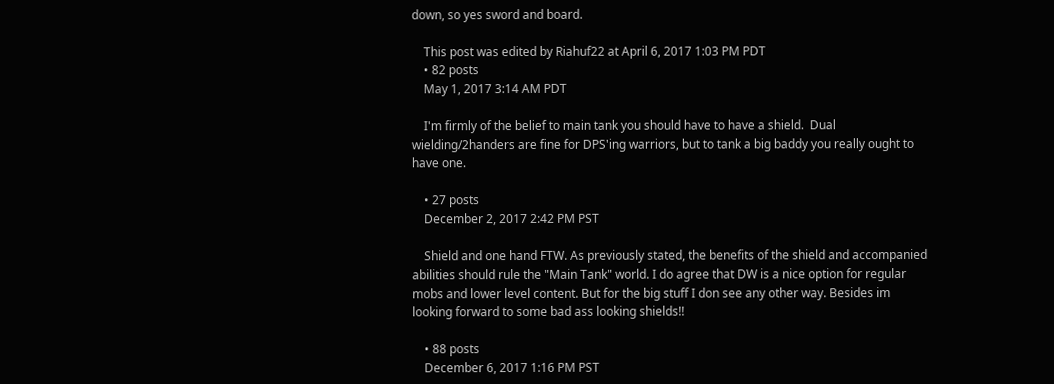down, so yes sword and board.

    This post was edited by Riahuf22 at April 6, 2017 1:03 PM PDT
    • 82 posts
    May 1, 2017 3:14 AM PDT

    I'm firmly of the belief to main tank you should have to have a shield.  Dual wielding/2handers are fine for DPS'ing warriors, but to tank a big baddy you really ought to have one.

    • 27 posts
    December 2, 2017 2:42 PM PST

    Shield and one hand FTW. As previously stated, the benefits of the shield and accompanied abilities should rule the "Main Tank" world. I do agree that DW is a nice option for regular mobs and lower level content. But for the big stuff I don see any other way. Besides im looking forward to some bad ass looking shields!!

    • 88 posts
    December 6, 2017 1:16 PM PST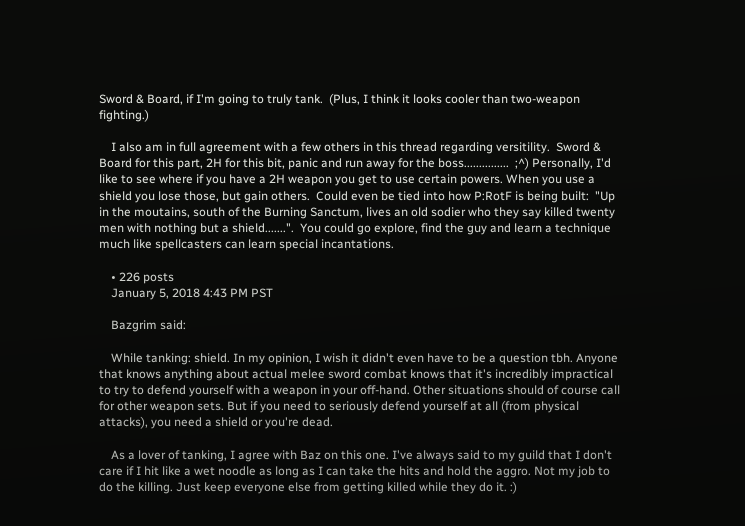Sword & Board, if I'm going to truly tank.  (Plus, I think it looks cooler than two-weapon fighting.)

    I also am in full agreement with a few others in this thread regarding versitility.  Sword & Board for this part, 2H for this bit, panic and run away for the boss...............  ;^) Personally, I'd like to see where if you have a 2H weapon you get to use certain powers. When you use a shield you lose those, but gain others.  Could even be tied into how P:RotF is being built:  "Up in the moutains, south of the Burning Sanctum, lives an old sodier who they say killed twenty men with nothing but a shield.......".  You could go explore, find the guy and learn a technique much like spellcasters can learn special incantations.

    • 226 posts
    January 5, 2018 4:43 PM PST

    Bazgrim said:

    While tanking: shield. In my opinion, I wish it didn't even have to be a question tbh. Anyone that knows anything about actual melee sword combat knows that it's incredibly impractical to try to defend yourself with a weapon in your off-hand. Other situations should of course call for other weapon sets. But if you need to seriously defend yourself at all (from physical attacks), you need a shield or you're dead.

    As a lover of tanking, I agree with Baz on this one. I've always said to my guild that I don't care if I hit like a wet noodle as long as I can take the hits and hold the aggro. Not my job to do the killing. Just keep everyone else from getting killed while they do it. :)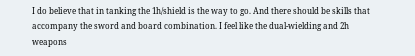I do believe that in tanking the 1h/shield is the way to go. And there should be skills that accompany the sword and board combination. I feel like the dual-wielding and 2h weapons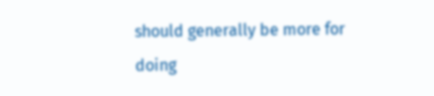should generally be more for doing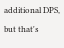additional DPS, but that's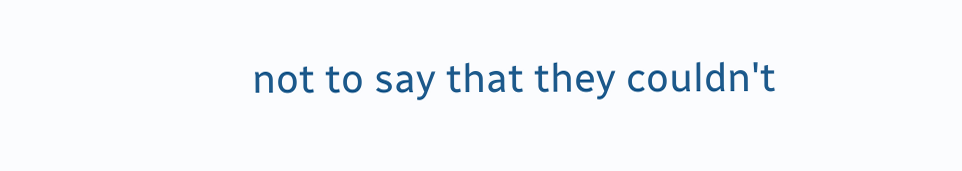not to say that they couldn't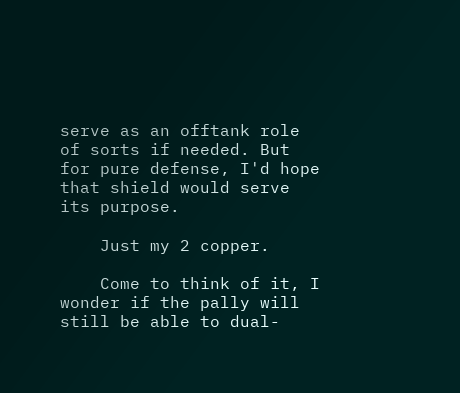serve as an offtank role of sorts if needed. But for pure defense, I'd hope that shield would serve its purpose.

    Just my 2 copper.

    Come to think of it, I wonder if the pally will still be able to dual-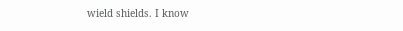wield shields. I know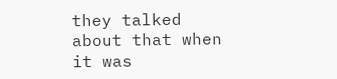they talked about that when it was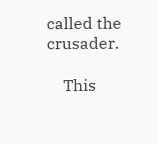called the crusader.

    This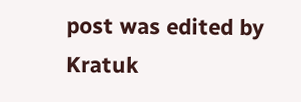post was edited by Kratuk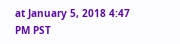at January 5, 2018 4:47 PM PST